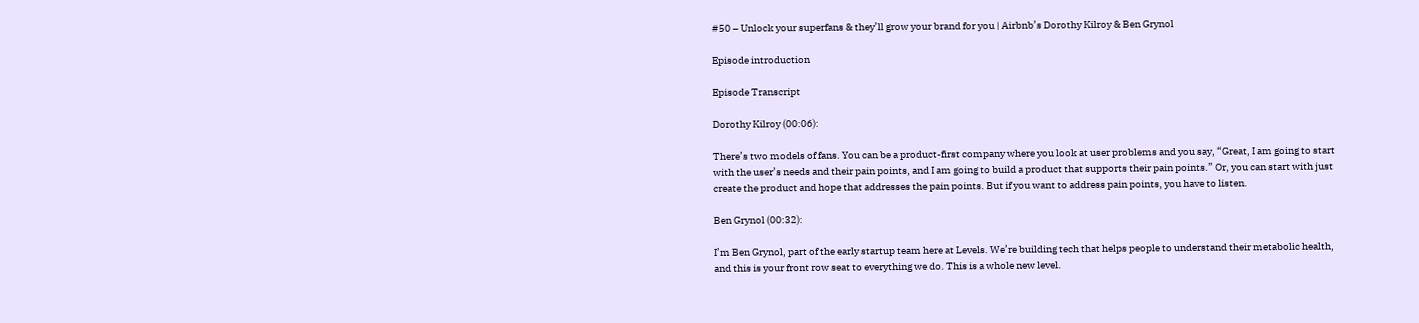#50 – Unlock your superfans & they’ll grow your brand for you | Airbnb’s Dorothy Kilroy & Ben Grynol

Episode introduction

Episode Transcript

Dorothy Kilroy (00:06):

There’s two models of fans. You can be a product-first company where you look at user problems and you say, “Great, I am going to start with the user’s needs and their pain points, and I am going to build a product that supports their pain points.” Or, you can start with just create the product and hope that addresses the pain points. But if you want to address pain points, you have to listen.

Ben Grynol (00:32):

I’m Ben Grynol, part of the early startup team here at Levels. We’re building tech that helps people to understand their metabolic health, and this is your front row seat to everything we do. This is a whole new level.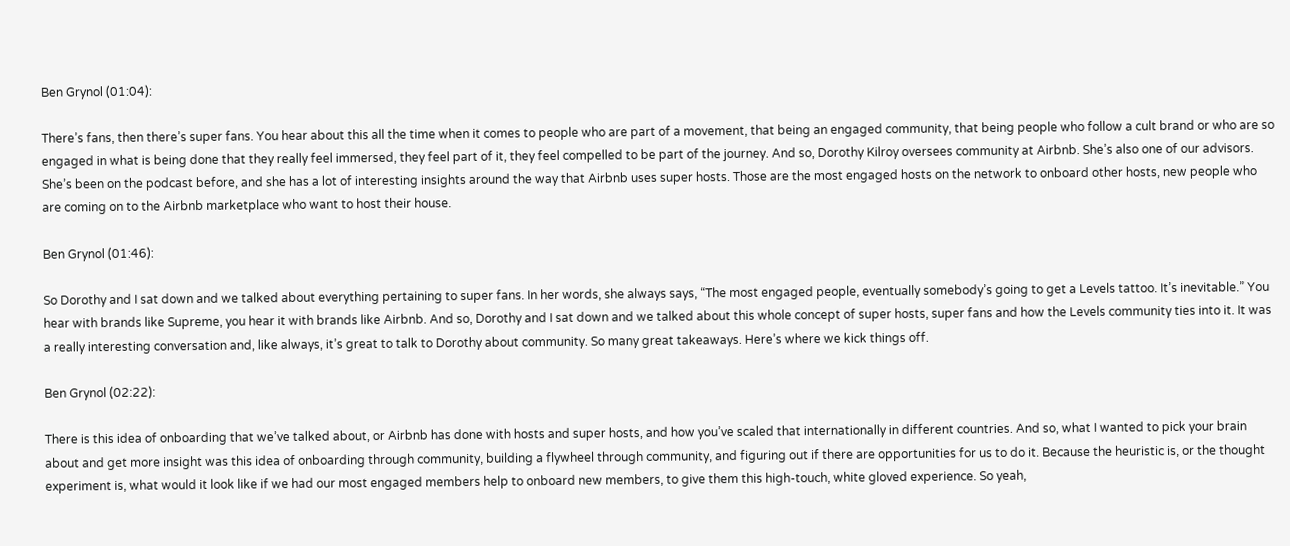Ben Grynol (01:04):

There’s fans, then there’s super fans. You hear about this all the time when it comes to people who are part of a movement, that being an engaged community, that being people who follow a cult brand or who are so engaged in what is being done that they really feel immersed, they feel part of it, they feel compelled to be part of the journey. And so, Dorothy Kilroy oversees community at Airbnb. She’s also one of our advisors. She’s been on the podcast before, and she has a lot of interesting insights around the way that Airbnb uses super hosts. Those are the most engaged hosts on the network to onboard other hosts, new people who are coming on to the Airbnb marketplace who want to host their house.

Ben Grynol (01:46):

So Dorothy and I sat down and we talked about everything pertaining to super fans. In her words, she always says, “The most engaged people, eventually somebody’s going to get a Levels tattoo. It’s inevitable.” You hear with brands like Supreme, you hear it with brands like Airbnb. And so, Dorothy and I sat down and we talked about this whole concept of super hosts, super fans and how the Levels community ties into it. It was a really interesting conversation and, like always, it’s great to talk to Dorothy about community. So many great takeaways. Here’s where we kick things off.

Ben Grynol (02:22):

There is this idea of onboarding that we’ve talked about, or Airbnb has done with hosts and super hosts, and how you’ve scaled that internationally in different countries. And so, what I wanted to pick your brain about and get more insight was this idea of onboarding through community, building a flywheel through community, and figuring out if there are opportunities for us to do it. Because the heuristic is, or the thought experiment is, what would it look like if we had our most engaged members help to onboard new members, to give them this high-touch, white gloved experience. So yeah,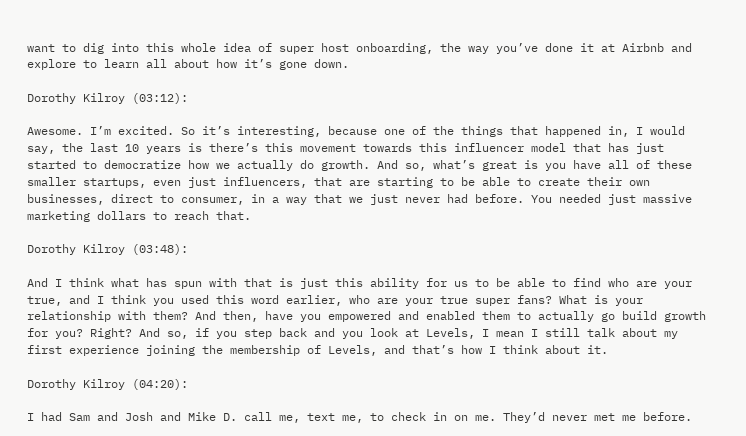want to dig into this whole idea of super host onboarding, the way you’ve done it at Airbnb and explore to learn all about how it’s gone down.

Dorothy Kilroy (03:12):

Awesome. I’m excited. So it’s interesting, because one of the things that happened in, I would say, the last 10 years is there’s this movement towards this influencer model that has just started to democratize how we actually do growth. And so, what’s great is you have all of these smaller startups, even just influencers, that are starting to be able to create their own businesses, direct to consumer, in a way that we just never had before. You needed just massive marketing dollars to reach that.

Dorothy Kilroy (03:48):

And I think what has spun with that is just this ability for us to be able to find who are your true, and I think you used this word earlier, who are your true super fans? What is your relationship with them? And then, have you empowered and enabled them to actually go build growth for you? Right? And so, if you step back and you look at Levels, I mean I still talk about my first experience joining the membership of Levels, and that’s how I think about it.

Dorothy Kilroy (04:20):

I had Sam and Josh and Mike D. call me, text me, to check in on me. They’d never met me before.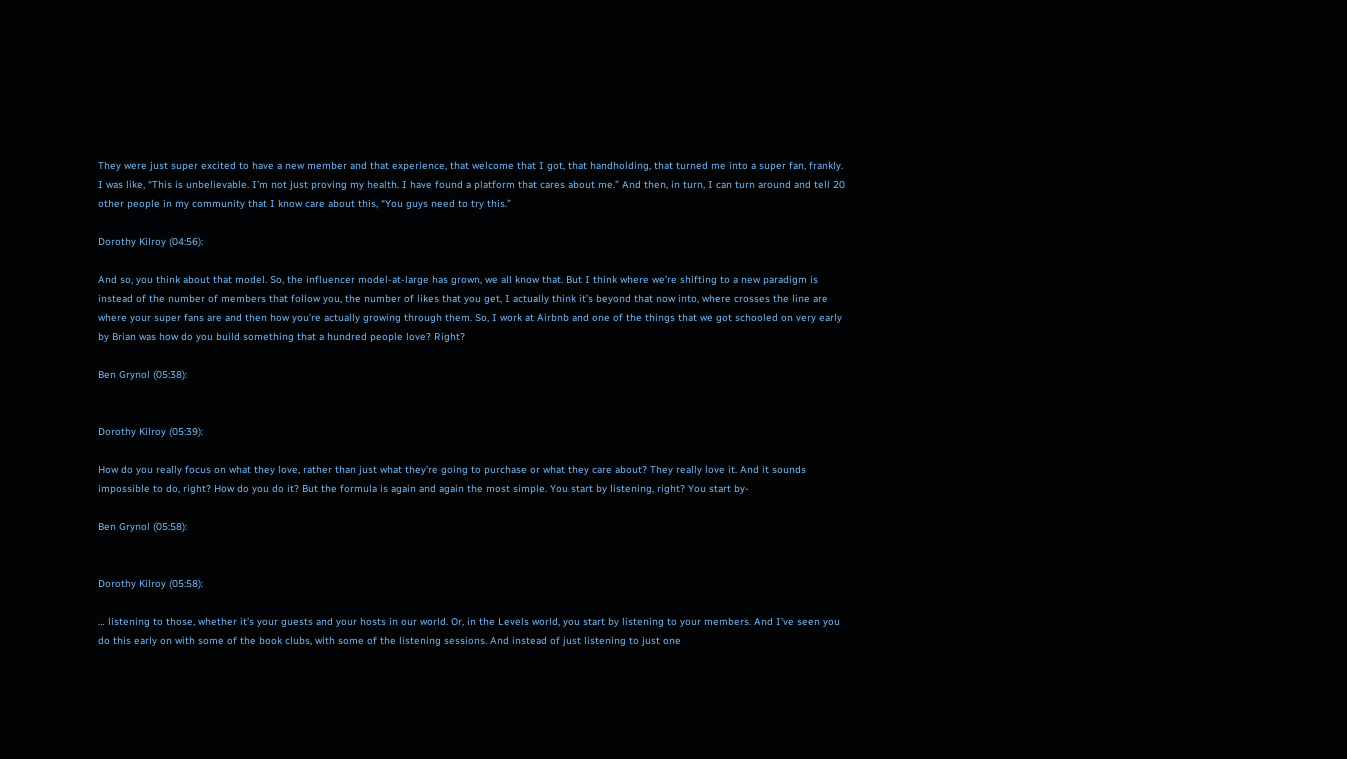They were just super excited to have a new member and that experience, that welcome that I got, that handholding, that turned me into a super fan, frankly. I was like, “This is unbelievable. I’m not just proving my health. I have found a platform that cares about me.” And then, in turn, I can turn around and tell 20 other people in my community that I know care about this, “You guys need to try this.”

Dorothy Kilroy (04:56):

And so, you think about that model. So, the influencer model-at-large has grown, we all know that. But I think where we’re shifting to a new paradigm is instead of the number of members that follow you, the number of likes that you get, I actually think it’s beyond that now into, where crosses the line are where your super fans are and then how you’re actually growing through them. So, I work at Airbnb and one of the things that we got schooled on very early by Brian was how do you build something that a hundred people love? Right?

Ben Grynol (05:38):


Dorothy Kilroy (05:39):

How do you really focus on what they love, rather than just what they’re going to purchase or what they care about? They really love it. And it sounds impossible to do, right? How do you do it? But the formula is again and again the most simple. You start by listening, right? You start by-

Ben Grynol (05:58):


Dorothy Kilroy (05:58):

… listening to those, whether it’s your guests and your hosts in our world. Or, in the Levels world, you start by listening to your members. And I’ve seen you do this early on with some of the book clubs, with some of the listening sessions. And instead of just listening to just one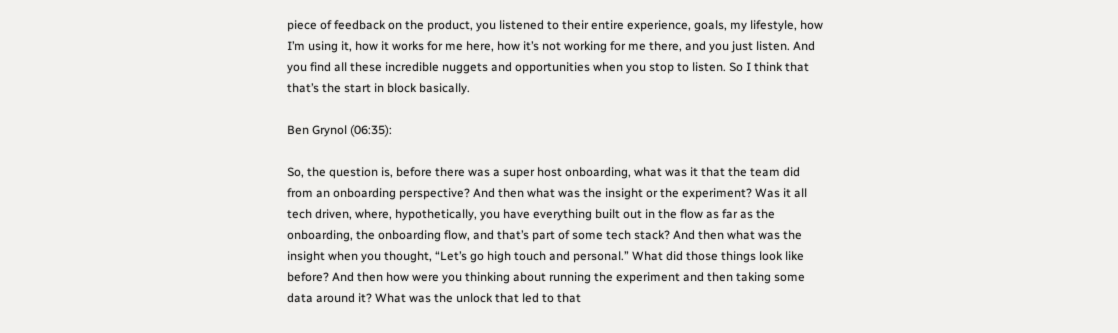piece of feedback on the product, you listened to their entire experience, goals, my lifestyle, how I’m using it, how it works for me here, how it’s not working for me there, and you just listen. And you find all these incredible nuggets and opportunities when you stop to listen. So I think that that’s the start in block basically.

Ben Grynol (06:35):

So, the question is, before there was a super host onboarding, what was it that the team did from an onboarding perspective? And then what was the insight or the experiment? Was it all tech driven, where, hypothetically, you have everything built out in the flow as far as the onboarding, the onboarding flow, and that’s part of some tech stack? And then what was the insight when you thought, “Let’s go high touch and personal.” What did those things look like before? And then how were you thinking about running the experiment and then taking some data around it? What was the unlock that led to that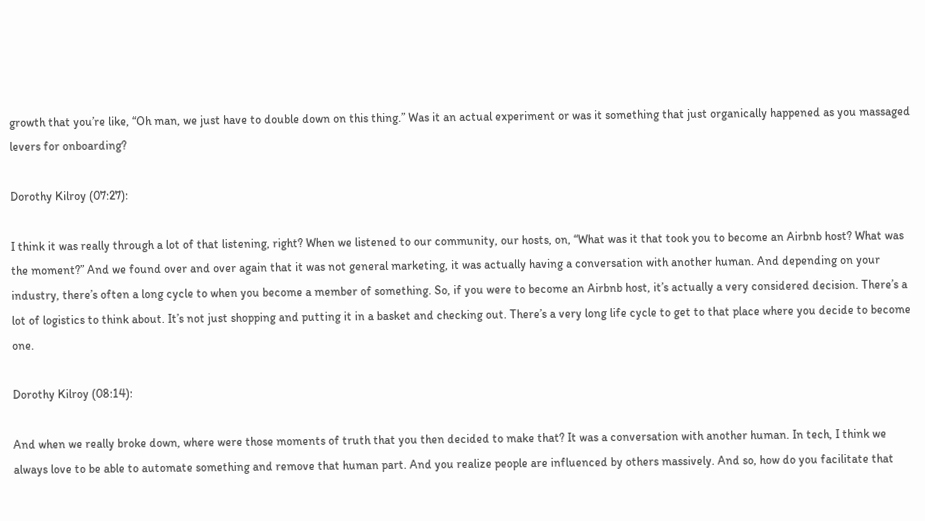growth that you’re like, “Oh man, we just have to double down on this thing.” Was it an actual experiment or was it something that just organically happened as you massaged levers for onboarding?

Dorothy Kilroy (07:27):

I think it was really through a lot of that listening, right? When we listened to our community, our hosts, on, “What was it that took you to become an Airbnb host? What was the moment?” And we found over and over again that it was not general marketing, it was actually having a conversation with another human. And depending on your industry, there’s often a long cycle to when you become a member of something. So, if you were to become an Airbnb host, it’s actually a very considered decision. There’s a lot of logistics to think about. It’s not just shopping and putting it in a basket and checking out. There’s a very long life cycle to get to that place where you decide to become one.

Dorothy Kilroy (08:14):

And when we really broke down, where were those moments of truth that you then decided to make that? It was a conversation with another human. In tech, I think we always love to be able to automate something and remove that human part. And you realize people are influenced by others massively. And so, how do you facilitate that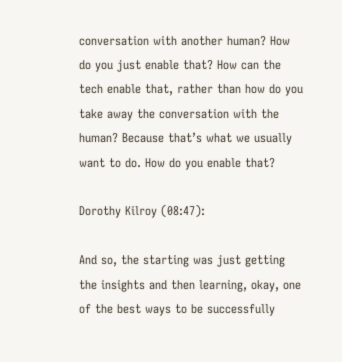conversation with another human? How do you just enable that? How can the tech enable that, rather than how do you take away the conversation with the human? Because that’s what we usually want to do. How do you enable that?

Dorothy Kilroy (08:47):

And so, the starting was just getting the insights and then learning, okay, one of the best ways to be successfully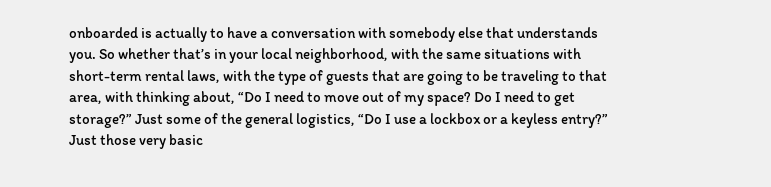onboarded is actually to have a conversation with somebody else that understands you. So whether that’s in your local neighborhood, with the same situations with short-term rental laws, with the type of guests that are going to be traveling to that area, with thinking about, “Do I need to move out of my space? Do I need to get storage?” Just some of the general logistics, “Do I use a lockbox or a keyless entry?” Just those very basic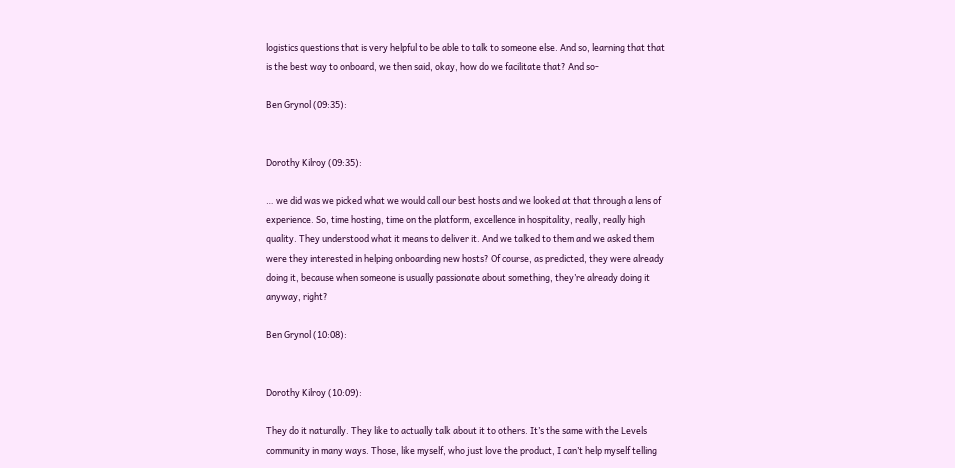logistics questions that is very helpful to be able to talk to someone else. And so, learning that that is the best way to onboard, we then said, okay, how do we facilitate that? And so-

Ben Grynol (09:35):


Dorothy Kilroy (09:35):

… we did was we picked what we would call our best hosts and we looked at that through a lens of experience. So, time hosting, time on the platform, excellence in hospitality, really, really high quality. They understood what it means to deliver it. And we talked to them and we asked them were they interested in helping onboarding new hosts? Of course, as predicted, they were already doing it, because when someone is usually passionate about something, they’re already doing it anyway, right?

Ben Grynol (10:08):


Dorothy Kilroy (10:09):

They do it naturally. They like to actually talk about it to others. It’s the same with the Levels community in many ways. Those, like myself, who just love the product, I can’t help myself telling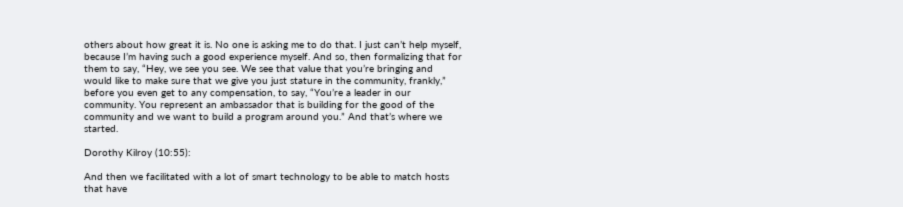others about how great it is. No one is asking me to do that. I just can’t help myself, because I’m having such a good experience myself. And so, then formalizing that for them to say, “Hey, we see you see. We see that value that you’re bringing and would like to make sure that we give you just stature in the community, frankly,” before you even get to any compensation, to say, “You’re a leader in our community. You represent an ambassador that is building for the good of the community and we want to build a program around you.” And that’s where we started.

Dorothy Kilroy (10:55):

And then we facilitated with a lot of smart technology to be able to match hosts that have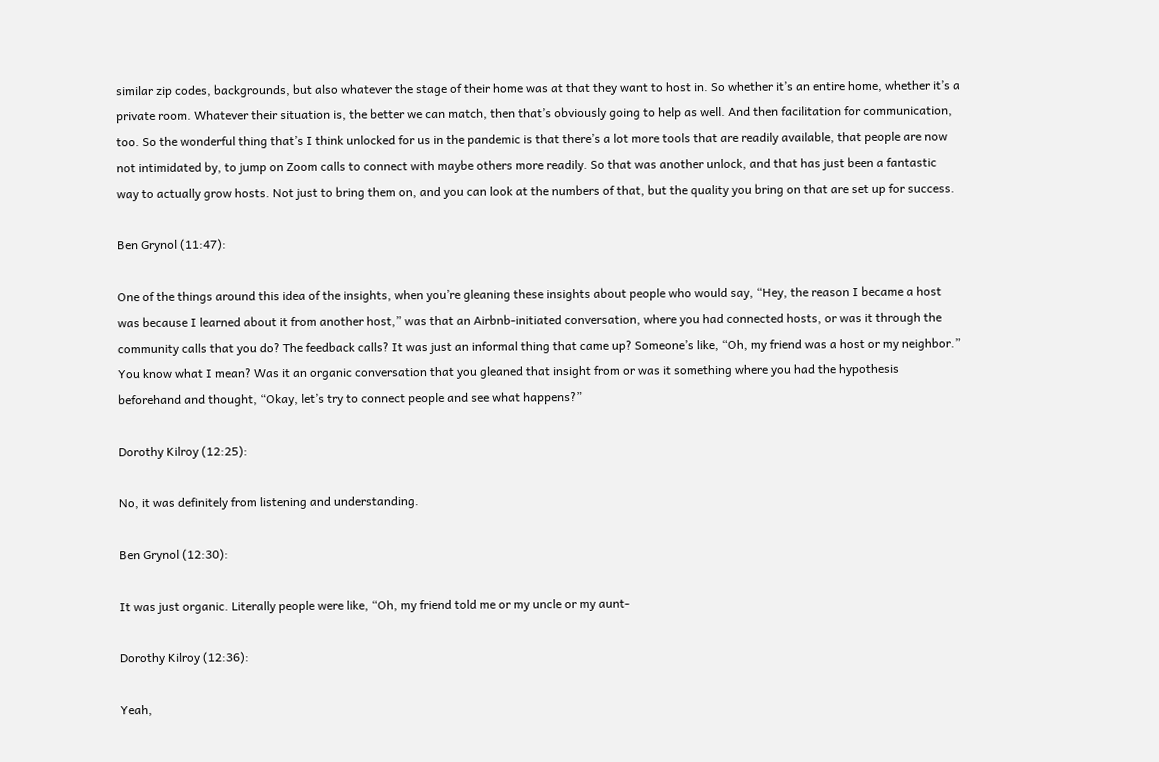similar zip codes, backgrounds, but also whatever the stage of their home was at that they want to host in. So whether it’s an entire home, whether it’s a private room. Whatever their situation is, the better we can match, then that’s obviously going to help as well. And then facilitation for communication, too. So the wonderful thing that’s I think unlocked for us in the pandemic is that there’s a lot more tools that are readily available, that people are now not intimidated by, to jump on Zoom calls to connect with maybe others more readily. So that was another unlock, and that has just been a fantastic way to actually grow hosts. Not just to bring them on, and you can look at the numbers of that, but the quality you bring on that are set up for success.

Ben Grynol (11:47):

One of the things around this idea of the insights, when you’re gleaning these insights about people who would say, “Hey, the reason I became a host was because I learned about it from another host,” was that an Airbnb-initiated conversation, where you had connected hosts, or was it through the community calls that you do? The feedback calls? It was just an informal thing that came up? Someone’s like, “Oh, my friend was a host or my neighbor.” You know what I mean? Was it an organic conversation that you gleaned that insight from or was it something where you had the hypothesis beforehand and thought, “Okay, let’s try to connect people and see what happens?”

Dorothy Kilroy (12:25):

No, it was definitely from listening and understanding.

Ben Grynol (12:30):

It was just organic. Literally people were like, “Oh, my friend told me or my uncle or my aunt-

Dorothy Kilroy (12:36):

Yeah,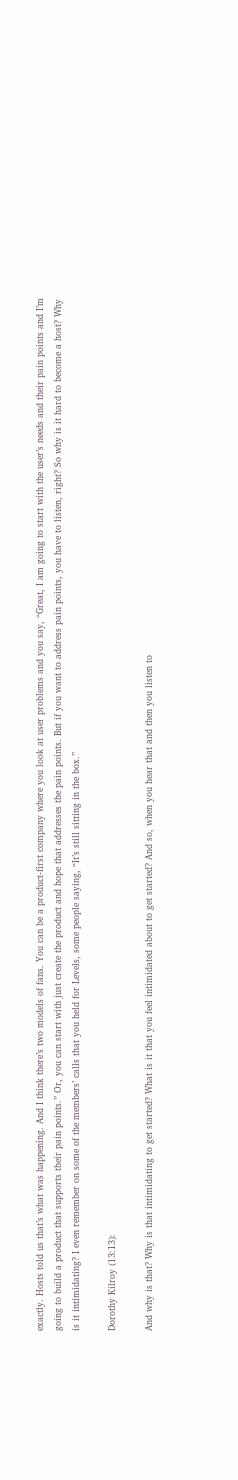exactly. Hosts told us that’s what was happening. And I think there’s two models of fans. You can be a product-first company where you look at user problems and you say, “Great, I am going to start with the user’s needs and their pain points and I’m going to build a product that supports their pain points.” Or, you can start with just create the product and hope that addresses the pain points. But if you want to address pain points, you have to listen, right? So why is it hard to become a host? Why is it intimidating? I even remember on some of the members’ calls that you held for Levels, some people saying, “It’s still sitting in the box.”

Dorothy Kilroy (13:13):

And why is that? Why is that intimidating to get started? What is it that you feel intimidated about to get started? And so, when you hear that and then you listen to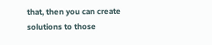that, then you can create solutions to those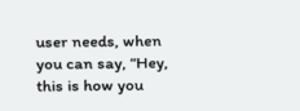user needs, when you can say, “Hey, this is how you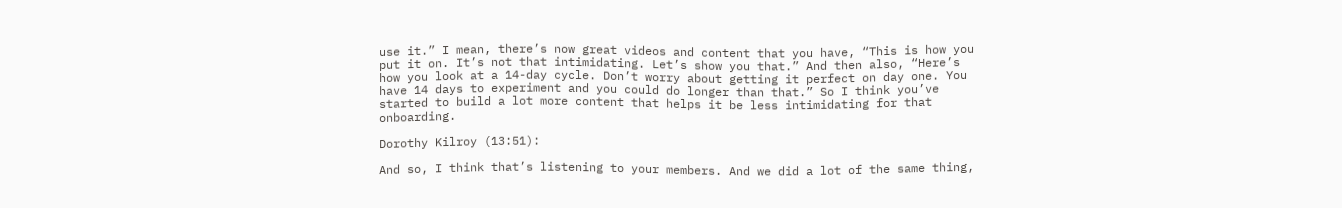use it.” I mean, there’s now great videos and content that you have, “This is how you put it on. It’s not that intimidating. Let’s show you that.” And then also, “Here’s how you look at a 14-day cycle. Don’t worry about getting it perfect on day one. You have 14 days to experiment and you could do longer than that.” So I think you’ve started to build a lot more content that helps it be less intimidating for that onboarding.

Dorothy Kilroy (13:51):

And so, I think that’s listening to your members. And we did a lot of the same thing,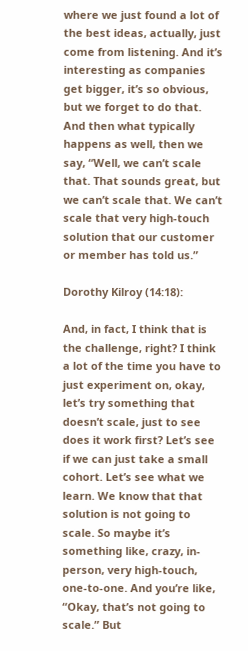where we just found a lot of the best ideas, actually, just come from listening. And it’s interesting as companies get bigger, it’s so obvious, but we forget to do that. And then what typically happens as well, then we say, “Well, we can’t scale that. That sounds great, but we can’t scale that. We can’t scale that very high-touch solution that our customer or member has told us.”

Dorothy Kilroy (14:18):

And, in fact, I think that is the challenge, right? I think a lot of the time you have to just experiment on, okay, let’s try something that doesn’t scale, just to see does it work first? Let’s see if we can just take a small cohort. Let’s see what we learn. We know that that solution is not going to scale. So maybe it’s something like, crazy, in-person, very high-touch, one-to-one. And you’re like, “Okay, that’s not going to scale.” But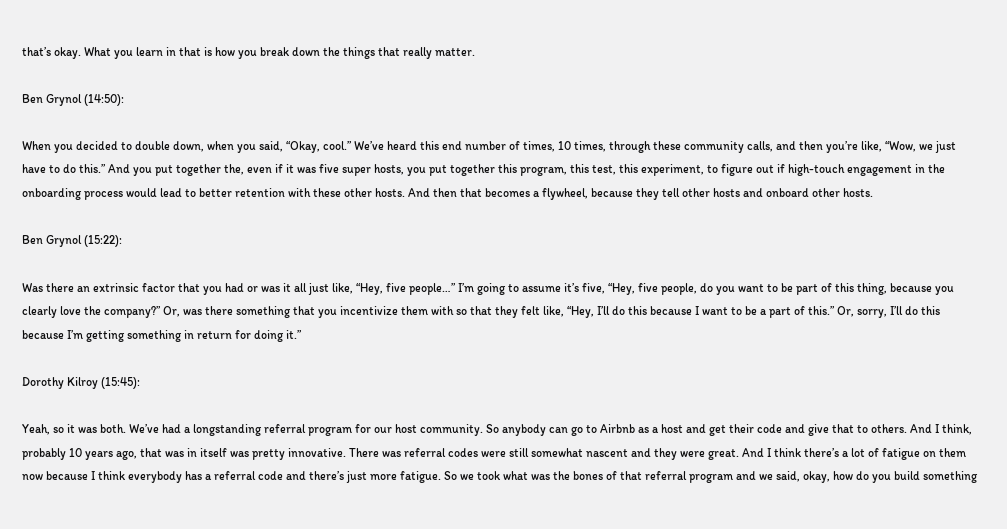that’s okay. What you learn in that is how you break down the things that really matter.

Ben Grynol (14:50):

When you decided to double down, when you said, “Okay, cool.” We’ve heard this end number of times, 10 times, through these community calls, and then you’re like, “Wow, we just have to do this.” And you put together the, even if it was five super hosts, you put together this program, this test, this experiment, to figure out if high-touch engagement in the onboarding process would lead to better retention with these other hosts. And then that becomes a flywheel, because they tell other hosts and onboard other hosts.

Ben Grynol (15:22):

Was there an extrinsic factor that you had or was it all just like, “Hey, five people…” I’m going to assume it’s five, “Hey, five people, do you want to be part of this thing, because you clearly love the company?” Or, was there something that you incentivize them with so that they felt like, “Hey, I’ll do this because I want to be a part of this.” Or, sorry, I’ll do this because I’m getting something in return for doing it.”

Dorothy Kilroy (15:45):

Yeah, so it was both. We’ve had a longstanding referral program for our host community. So anybody can go to Airbnb as a host and get their code and give that to others. And I think, probably 10 years ago, that was in itself was pretty innovative. There was referral codes were still somewhat nascent and they were great. And I think there’s a lot of fatigue on them now because I think everybody has a referral code and there’s just more fatigue. So we took what was the bones of that referral program and we said, okay, how do you build something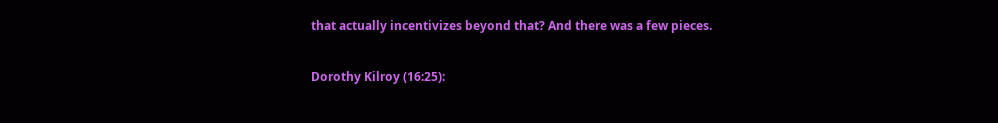that actually incentivizes beyond that? And there was a few pieces.

Dorothy Kilroy (16:25):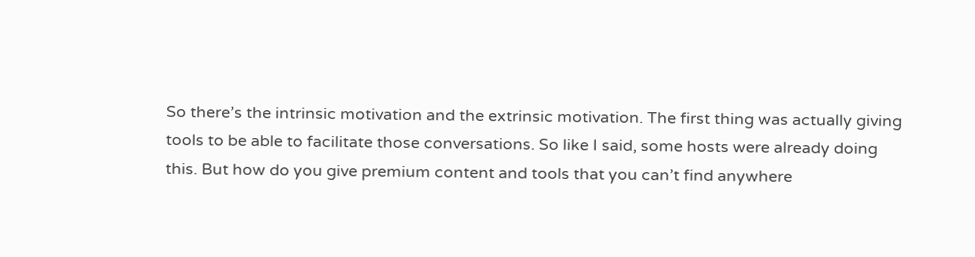So there’s the intrinsic motivation and the extrinsic motivation. The first thing was actually giving tools to be able to facilitate those conversations. So like I said, some hosts were already doing this. But how do you give premium content and tools that you can’t find anywhere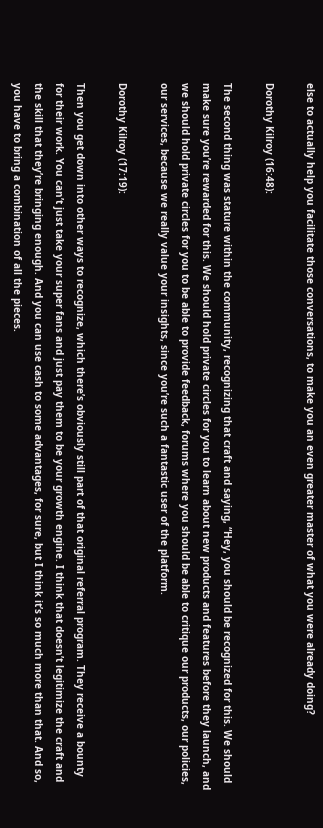else to actually help you facilitate those conversations, to make you an even greater master of what you were already doing?

Dorothy Kilroy (16:48):

The second thing was stature within the community, recognizing that craft and saying, “Hey, you should be recognized for this. We should make sure you’re rewarded for this. We should hold private circles for you to learn about new products and features before they launch, and we should hold private circles for you to be able to provide feedback, forums where you should be able to critique our products, our policies, our services, because we really value your insights, since you’re such a fantastic user of the platform.

Dorothy Kilroy (17:19):

Then you get down into other ways to recognize, which there’s obviously still part of that original referral program. They receive a bounty for their work. You can’t just take your super fans and just pay them to be your growth engine. I think that doesn’t legitimize the craft and the skill that they’re bringing enough. And you can use cash to some advantages, for sure, but I think it’s so much more than that. And so, you have to bring a combination of all the pieces.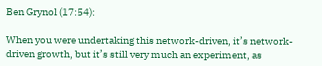Ben Grynol (17:54):

When you were undertaking this network-driven, it’s network-driven growth, but it’s still very much an experiment, as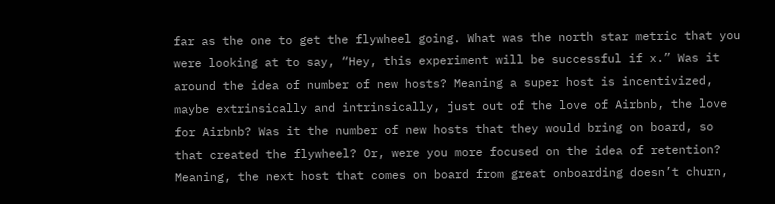far as the one to get the flywheel going. What was the north star metric that you were looking at to say, “Hey, this experiment will be successful if x.” Was it around the idea of number of new hosts? Meaning a super host is incentivized, maybe extrinsically and intrinsically, just out of the love of Airbnb, the love for Airbnb? Was it the number of new hosts that they would bring on board, so that created the flywheel? Or, were you more focused on the idea of retention? Meaning, the next host that comes on board from great onboarding doesn’t churn,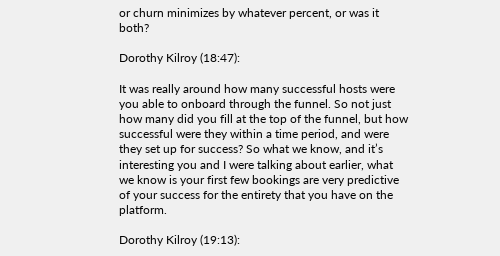or churn minimizes by whatever percent, or was it both?

Dorothy Kilroy (18:47):

It was really around how many successful hosts were you able to onboard through the funnel. So not just how many did you fill at the top of the funnel, but how successful were they within a time period, and were they set up for success? So what we know, and it’s interesting you and I were talking about earlier, what we know is your first few bookings are very predictive of your success for the entirety that you have on the platform.

Dorothy Kilroy (19:13):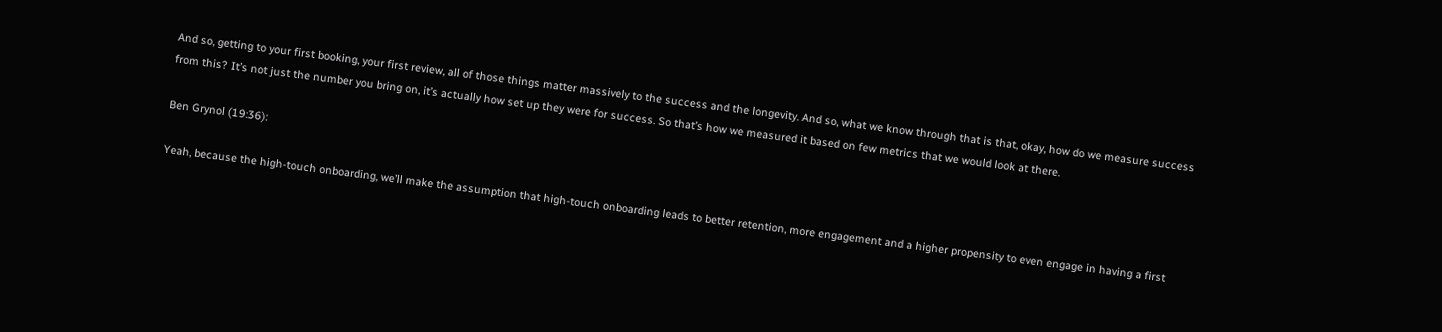And so, getting to your first booking, your first review, all of those things matter massively to the success and the longevity. And so, what we know through that is that, okay, how do we measure success from this? It’s not just the number you bring on, it’s actually how set up they were for success. So that’s how we measured it based on few metrics that we would look at there.

Ben Grynol (19:36):

Yeah, because the high-touch onboarding, we’ll make the assumption that high-touch onboarding leads to better retention, more engagement and a higher propensity to even engage in having a first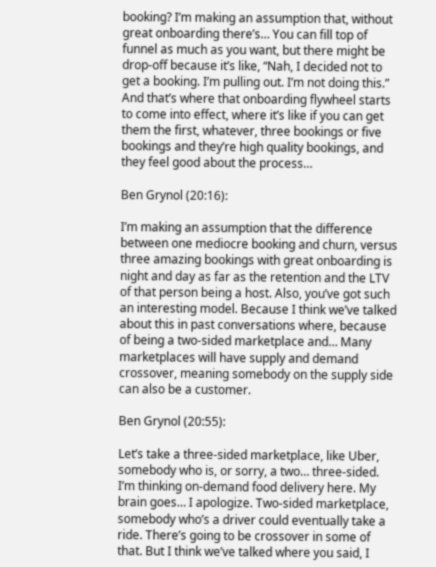booking? I’m making an assumption that, without great onboarding there’s… You can fill top of funnel as much as you want, but there might be drop-off because it’s like, “Nah, I decided not to get a booking. I’m pulling out. I’m not doing this.” And that’s where that onboarding flywheel starts to come into effect, where it’s like if you can get them the first, whatever, three bookings or five bookings and they’re high quality bookings, and they feel good about the process…

Ben Grynol (20:16):

I’m making an assumption that the difference between one mediocre booking and churn, versus three amazing bookings with great onboarding is night and day as far as the retention and the LTV of that person being a host. Also, you’ve got such an interesting model. Because I think we’ve talked about this in past conversations where, because of being a two-sided marketplace and… Many marketplaces will have supply and demand crossover, meaning somebody on the supply side can also be a customer.

Ben Grynol (20:55):

Let’s take a three-sided marketplace, like Uber, somebody who is, or sorry, a two… three-sided. I’m thinking on-demand food delivery here. My brain goes… I apologize. Two-sided marketplace, somebody who’s a driver could eventually take a ride. There’s going to be crossover in some of that. But I think we’ve talked where you said, I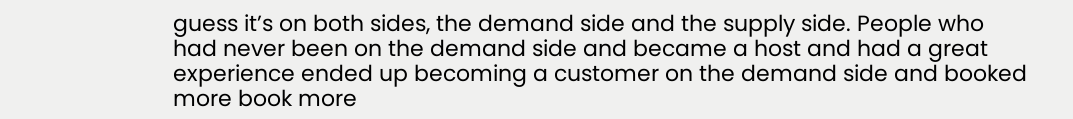guess it’s on both sides, the demand side and the supply side. People who had never been on the demand side and became a host and had a great experience ended up becoming a customer on the demand side and booked more book more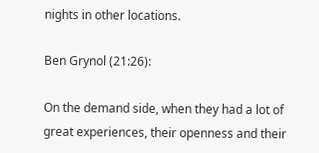nights in other locations.

Ben Grynol (21:26):

On the demand side, when they had a lot of great experiences, their openness and their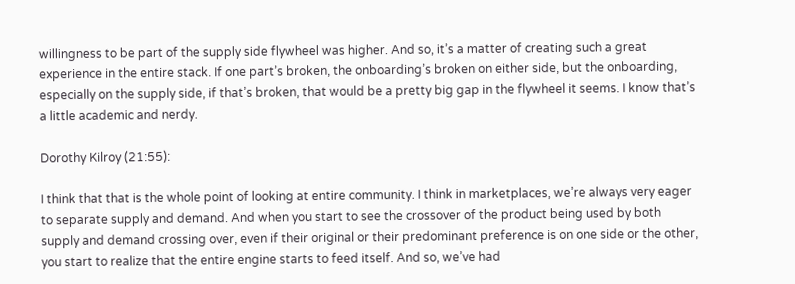willingness to be part of the supply side flywheel was higher. And so, it’s a matter of creating such a great experience in the entire stack. If one part’s broken, the onboarding’s broken on either side, but the onboarding, especially on the supply side, if that’s broken, that would be a pretty big gap in the flywheel it seems. I know that’s a little academic and nerdy.

Dorothy Kilroy (21:55):

I think that that is the whole point of looking at entire community. I think in marketplaces, we’re always very eager to separate supply and demand. And when you start to see the crossover of the product being used by both supply and demand crossing over, even if their original or their predominant preference is on one side or the other, you start to realize that the entire engine starts to feed itself. And so, we’ve had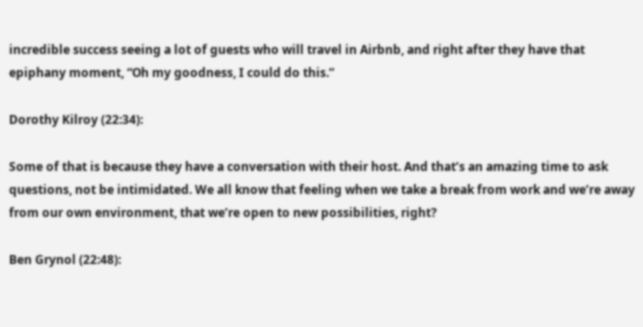incredible success seeing a lot of guests who will travel in Airbnb, and right after they have that epiphany moment, “Oh my goodness, I could do this.”

Dorothy Kilroy (22:34):

Some of that is because they have a conversation with their host. And that’s an amazing time to ask questions, not be intimidated. We all know that feeling when we take a break from work and we’re away from our own environment, that we’re open to new possibilities, right?

Ben Grynol (22:48):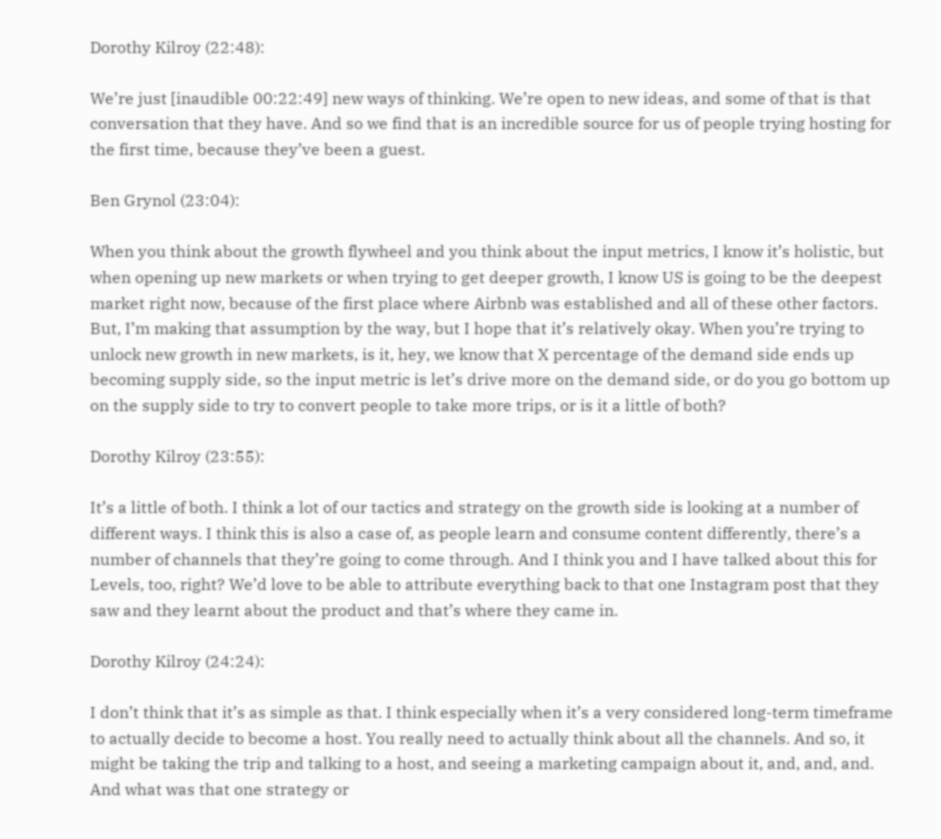Dorothy Kilroy (22:48):

We’re just [inaudible 00:22:49] new ways of thinking. We’re open to new ideas, and some of that is that conversation that they have. And so we find that is an incredible source for us of people trying hosting for the first time, because they’ve been a guest.

Ben Grynol (23:04):

When you think about the growth flywheel and you think about the input metrics, I know it’s holistic, but when opening up new markets or when trying to get deeper growth, I know US is going to be the deepest market right now, because of the first place where Airbnb was established and all of these other factors. But, I’m making that assumption by the way, but I hope that it’s relatively okay. When you’re trying to unlock new growth in new markets, is it, hey, we know that X percentage of the demand side ends up becoming supply side, so the input metric is let’s drive more on the demand side, or do you go bottom up on the supply side to try to convert people to take more trips, or is it a little of both?

Dorothy Kilroy (23:55):

It’s a little of both. I think a lot of our tactics and strategy on the growth side is looking at a number of different ways. I think this is also a case of, as people learn and consume content differently, there’s a number of channels that they’re going to come through. And I think you and I have talked about this for Levels, too, right? We’d love to be able to attribute everything back to that one Instagram post that they saw and they learnt about the product and that’s where they came in.

Dorothy Kilroy (24:24):

I don’t think that it’s as simple as that. I think especially when it’s a very considered long-term timeframe to actually decide to become a host. You really need to actually think about all the channels. And so, it might be taking the trip and talking to a host, and seeing a marketing campaign about it, and, and, and. And what was that one strategy or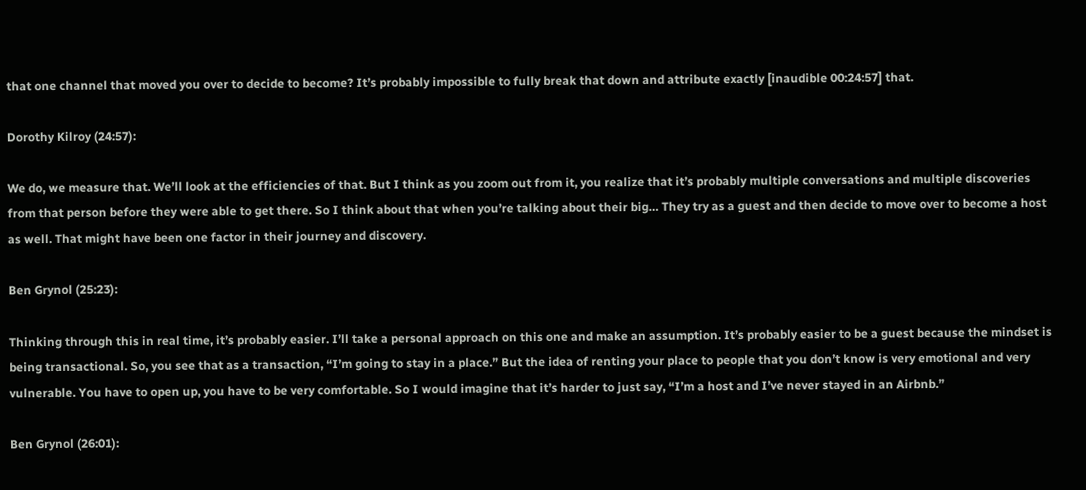that one channel that moved you over to decide to become? It’s probably impossible to fully break that down and attribute exactly [inaudible 00:24:57] that.

Dorothy Kilroy (24:57):

We do, we measure that. We’ll look at the efficiencies of that. But I think as you zoom out from it, you realize that it’s probably multiple conversations and multiple discoveries from that person before they were able to get there. So I think about that when you’re talking about their big… They try as a guest and then decide to move over to become a host as well. That might have been one factor in their journey and discovery.

Ben Grynol (25:23):

Thinking through this in real time, it’s probably easier. I’ll take a personal approach on this one and make an assumption. It’s probably easier to be a guest because the mindset is being transactional. So, you see that as a transaction, “I’m going to stay in a place.” But the idea of renting your place to people that you don’t know is very emotional and very vulnerable. You have to open up, you have to be very comfortable. So I would imagine that it’s harder to just say, “I’m a host and I’ve never stayed in an Airbnb.”

Ben Grynol (26:01):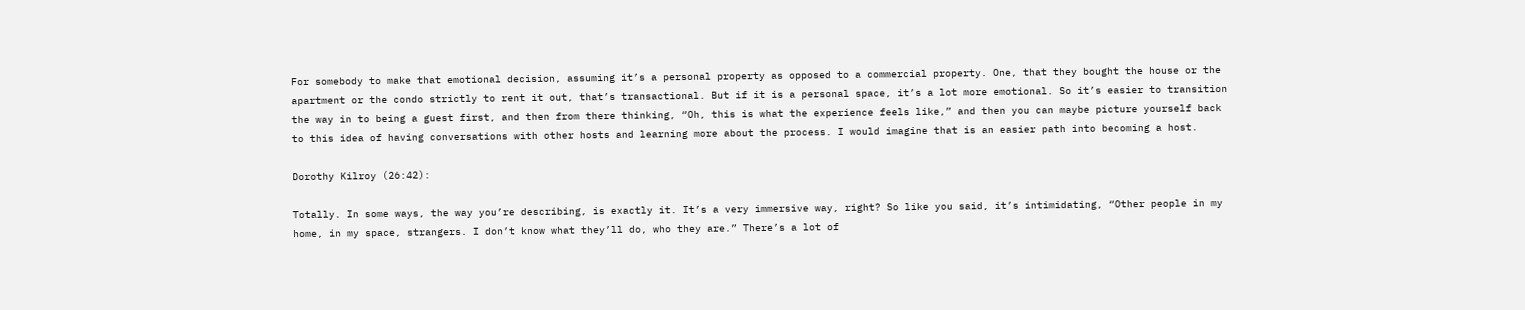For somebody to make that emotional decision, assuming it’s a personal property as opposed to a commercial property. One, that they bought the house or the apartment or the condo strictly to rent it out, that’s transactional. But if it is a personal space, it’s a lot more emotional. So it’s easier to transition the way in to being a guest first, and then from there thinking, “Oh, this is what the experience feels like,” and then you can maybe picture yourself back to this idea of having conversations with other hosts and learning more about the process. I would imagine that is an easier path into becoming a host.

Dorothy Kilroy (26:42):

Totally. In some ways, the way you’re describing, is exactly it. It’s a very immersive way, right? So like you said, it’s intimidating, “Other people in my home, in my space, strangers. I don’t know what they’ll do, who they are.” There’s a lot of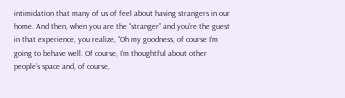intimidation that many of us of feel about having strangers in our home. And then, when you are the “stranger” and you’re the guest in that experience, you realize, “Oh my goodness, of course I’m going to behave well. Of course, I’m thoughtful about other people’s space and, of course,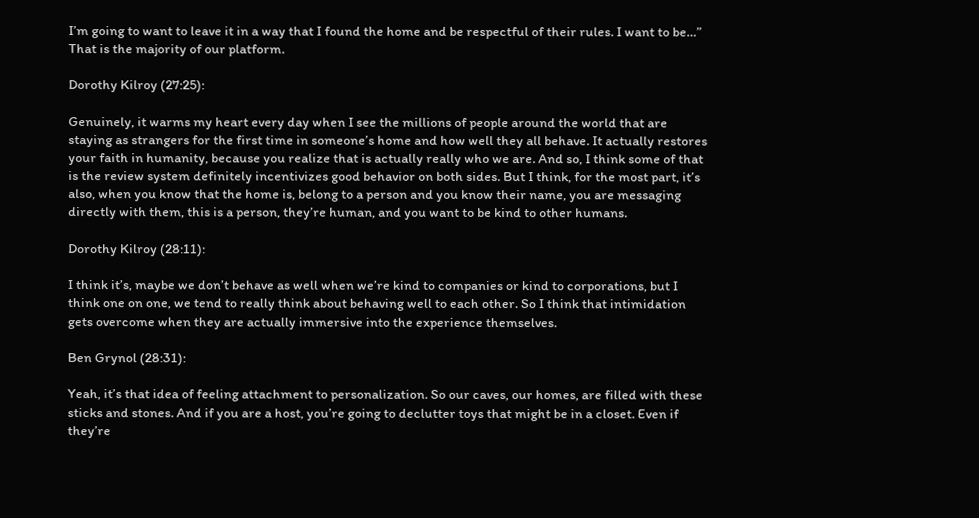I’m going to want to leave it in a way that I found the home and be respectful of their rules. I want to be…” That is the majority of our platform.

Dorothy Kilroy (27:25):

Genuinely, it warms my heart every day when I see the millions of people around the world that are staying as strangers for the first time in someone’s home and how well they all behave. It actually restores your faith in humanity, because you realize that is actually really who we are. And so, I think some of that is the review system definitely incentivizes good behavior on both sides. But I think, for the most part, it’s also, when you know that the home is, belong to a person and you know their name, you are messaging directly with them, this is a person, they’re human, and you want to be kind to other humans.

Dorothy Kilroy (28:11):

I think it’s, maybe we don’t behave as well when we’re kind to companies or kind to corporations, but I think one on one, we tend to really think about behaving well to each other. So I think that intimidation gets overcome when they are actually immersive into the experience themselves.

Ben Grynol (28:31):

Yeah, it’s that idea of feeling attachment to personalization. So our caves, our homes, are filled with these sticks and stones. And if you are a host, you’re going to declutter toys that might be in a closet. Even if they’re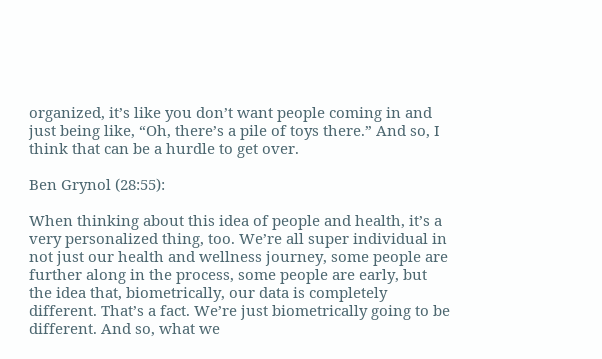organized, it’s like you don’t want people coming in and just being like, “Oh, there’s a pile of toys there.” And so, I think that can be a hurdle to get over.

Ben Grynol (28:55):

When thinking about this idea of people and health, it’s a very personalized thing, too. We’re all super individual in not just our health and wellness journey, some people are further along in the process, some people are early, but the idea that, biometrically, our data is completely different. That’s a fact. We’re just biometrically going to be different. And so, what we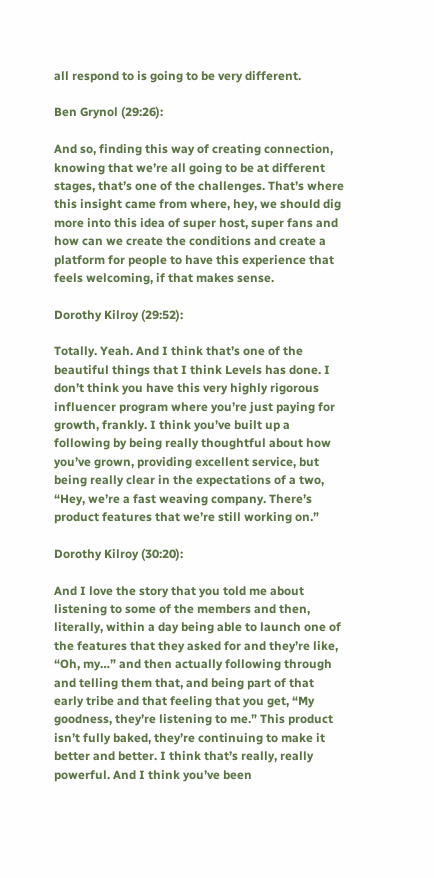all respond to is going to be very different.

Ben Grynol (29:26):

And so, finding this way of creating connection, knowing that we’re all going to be at different stages, that’s one of the challenges. That’s where this insight came from where, hey, we should dig more into this idea of super host, super fans and how can we create the conditions and create a platform for people to have this experience that feels welcoming, if that makes sense.

Dorothy Kilroy (29:52):

Totally. Yeah. And I think that’s one of the beautiful things that I think Levels has done. I don’t think you have this very highly rigorous influencer program where you’re just paying for growth, frankly. I think you’ve built up a following by being really thoughtful about how you’ve grown, providing excellent service, but being really clear in the expectations of a two, “Hey, we’re a fast weaving company. There’s product features that we’re still working on.”

Dorothy Kilroy (30:20):

And I love the story that you told me about listening to some of the members and then, literally, within a day being able to launch one of the features that they asked for and they’re like, “Oh, my…” and then actually following through and telling them that, and being part of that early tribe and that feeling that you get, “My goodness, they’re listening to me.” This product isn’t fully baked, they’re continuing to make it better and better. I think that’s really, really powerful. And I think you’ve been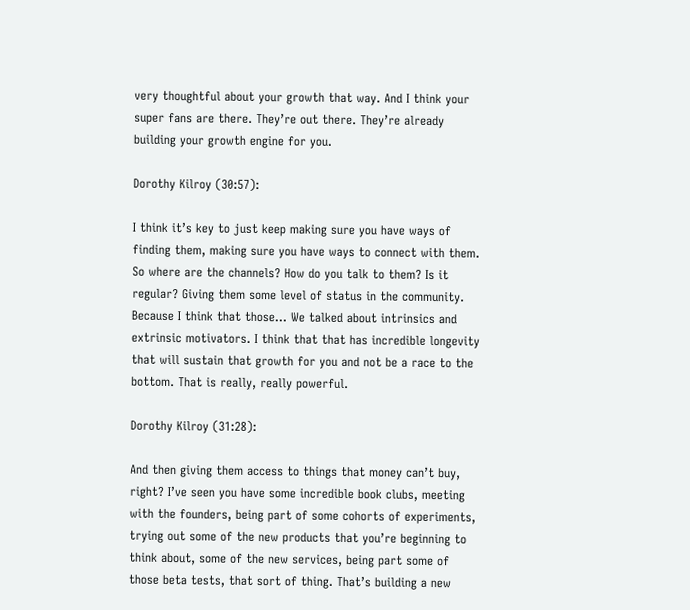very thoughtful about your growth that way. And I think your super fans are there. They’re out there. They’re already building your growth engine for you.

Dorothy Kilroy (30:57):

I think it’s key to just keep making sure you have ways of finding them, making sure you have ways to connect with them. So where are the channels? How do you talk to them? Is it regular? Giving them some level of status in the community. Because I think that those… We talked about intrinsics and extrinsic motivators. I think that that has incredible longevity that will sustain that growth for you and not be a race to the bottom. That is really, really powerful.

Dorothy Kilroy (31:28):

And then giving them access to things that money can’t buy, right? I’ve seen you have some incredible book clubs, meeting with the founders, being part of some cohorts of experiments, trying out some of the new products that you’re beginning to think about, some of the new services, being part some of those beta tests, that sort of thing. That’s building a new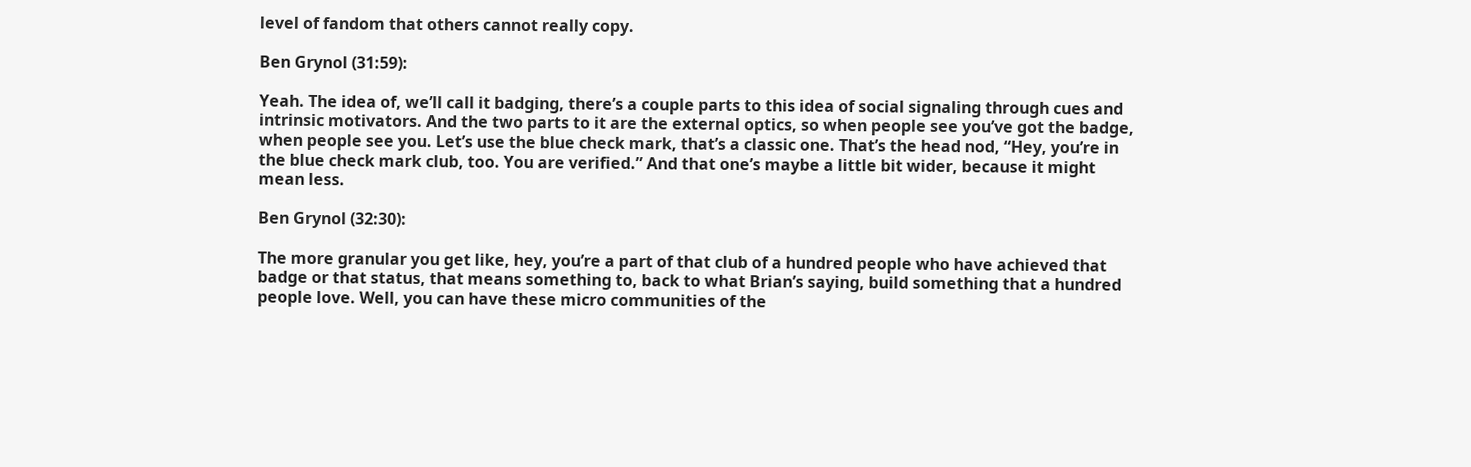level of fandom that others cannot really copy.

Ben Grynol (31:59):

Yeah. The idea of, we’ll call it badging, there’s a couple parts to this idea of social signaling through cues and intrinsic motivators. And the two parts to it are the external optics, so when people see you’ve got the badge, when people see you. Let’s use the blue check mark, that’s a classic one. That’s the head nod, “Hey, you’re in the blue check mark club, too. You are verified.” And that one’s maybe a little bit wider, because it might mean less.

Ben Grynol (32:30):

The more granular you get like, hey, you’re a part of that club of a hundred people who have achieved that badge or that status, that means something to, back to what Brian’s saying, build something that a hundred people love. Well, you can have these micro communities of the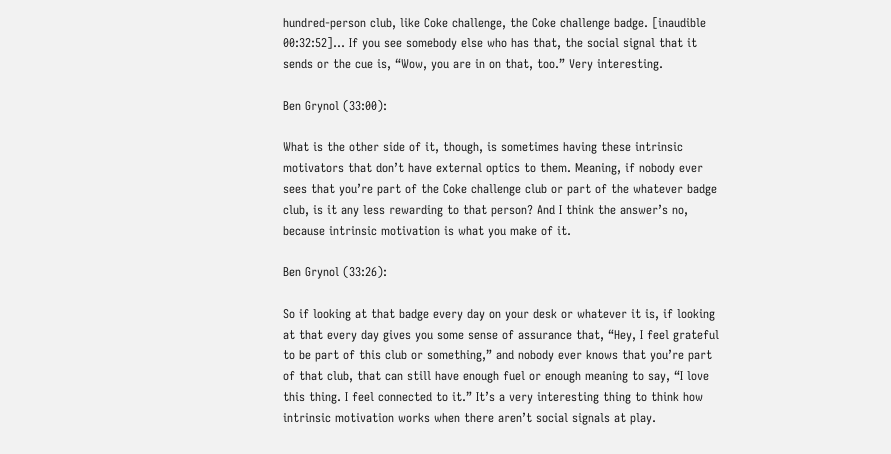hundred-person club, like Coke challenge, the Coke challenge badge. [inaudible 00:32:52]… If you see somebody else who has that, the social signal that it sends or the cue is, “Wow, you are in on that, too.” Very interesting.

Ben Grynol (33:00):

What is the other side of it, though, is sometimes having these intrinsic motivators that don’t have external optics to them. Meaning, if nobody ever sees that you’re part of the Coke challenge club or part of the whatever badge club, is it any less rewarding to that person? And I think the answer’s no, because intrinsic motivation is what you make of it.

Ben Grynol (33:26):

So if looking at that badge every day on your desk or whatever it is, if looking at that every day gives you some sense of assurance that, “Hey, I feel grateful to be part of this club or something,” and nobody ever knows that you’re part of that club, that can still have enough fuel or enough meaning to say, “I love this thing. I feel connected to it.” It’s a very interesting thing to think how intrinsic motivation works when there aren’t social signals at play.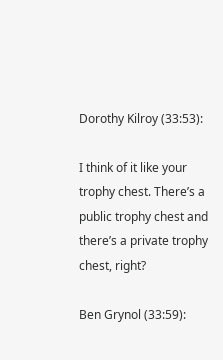Dorothy Kilroy (33:53):

I think of it like your trophy chest. There’s a public trophy chest and there’s a private trophy chest, right?

Ben Grynol (33:59):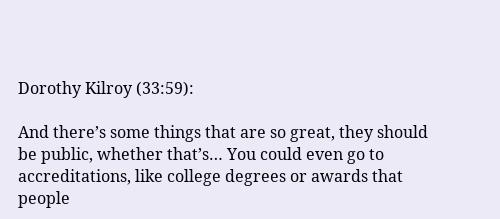Dorothy Kilroy (33:59):

And there’s some things that are so great, they should be public, whether that’s… You could even go to accreditations, like college degrees or awards that people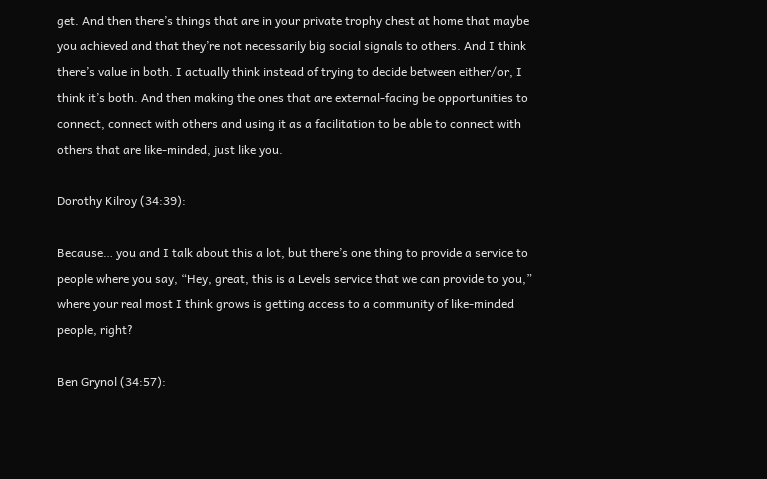get. And then there’s things that are in your private trophy chest at home that maybe you achieved and that they’re not necessarily big social signals to others. And I think there’s value in both. I actually think instead of trying to decide between either/or, I think it’s both. And then making the ones that are external-facing be opportunities to connect, connect with others and using it as a facilitation to be able to connect with others that are like-minded, just like you.

Dorothy Kilroy (34:39):

Because… you and I talk about this a lot, but there’s one thing to provide a service to people where you say, “Hey, great, this is a Levels service that we can provide to you,” where your real most I think grows is getting access to a community of like-minded people, right?

Ben Grynol (34:57):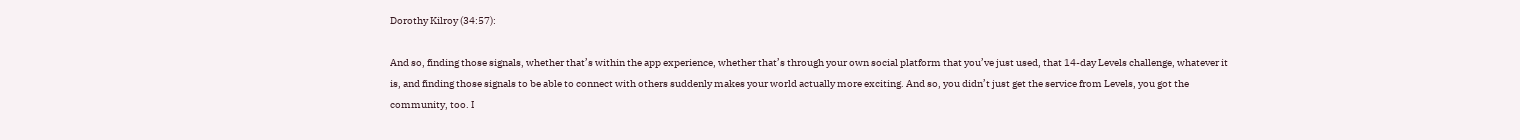Dorothy Kilroy (34:57):

And so, finding those signals, whether that’s within the app experience, whether that’s through your own social platform that you’ve just used, that 14-day Levels challenge, whatever it is, and finding those signals to be able to connect with others suddenly makes your world actually more exciting. And so, you didn’t just get the service from Levels, you got the community, too. I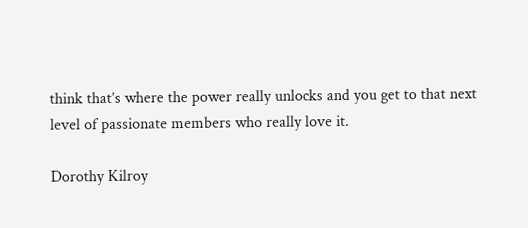think that’s where the power really unlocks and you get to that next level of passionate members who really love it.

Dorothy Kilroy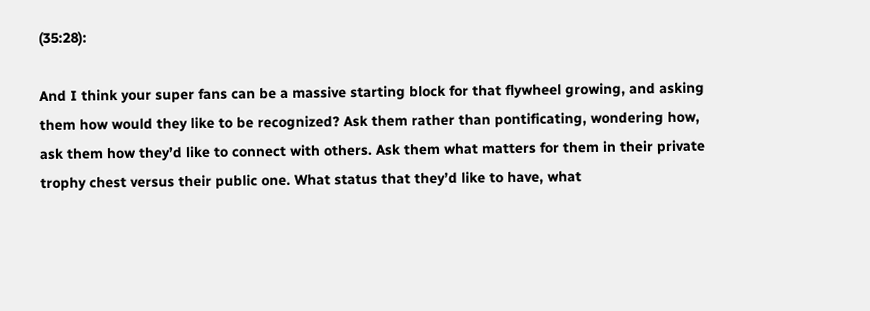(35:28):

And I think your super fans can be a massive starting block for that flywheel growing, and asking them how would they like to be recognized? Ask them rather than pontificating, wondering how, ask them how they’d like to connect with others. Ask them what matters for them in their private trophy chest versus their public one. What status that they’d like to have, what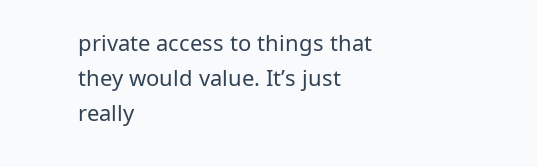private access to things that they would value. It’s just really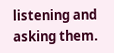listening and asking them.